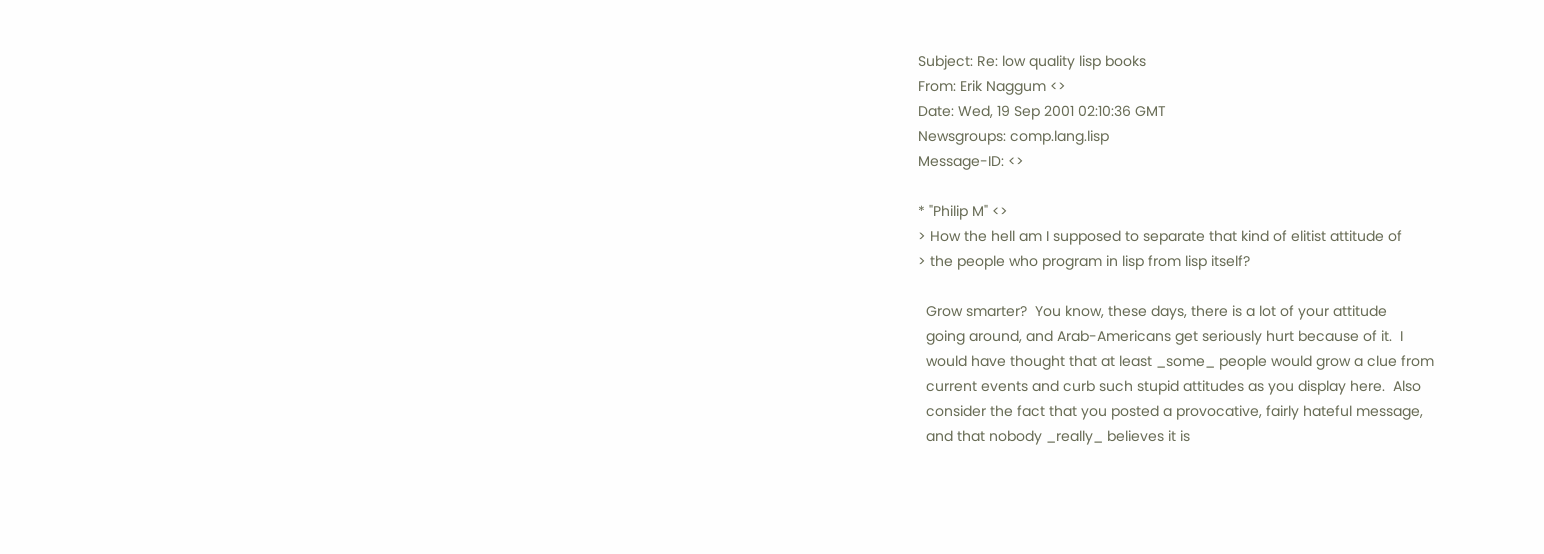Subject: Re: low quality lisp books
From: Erik Naggum <>
Date: Wed, 19 Sep 2001 02:10:36 GMT
Newsgroups: comp.lang.lisp
Message-ID: <>

* "Philip M" <>
> How the hell am I supposed to separate that kind of elitist attitude of
> the people who program in lisp from lisp itself?

  Grow smarter?  You know, these days, there is a lot of your attitude
  going around, and Arab-Americans get seriously hurt because of it.  I
  would have thought that at least _some_ people would grow a clue from
  current events and curb such stupid attitudes as you display here.  Also
  consider the fact that you posted a provocative, fairly hateful message,
  and that nobody _really_ believes it is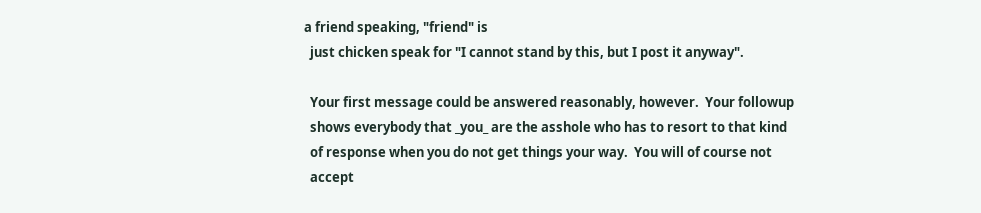a friend speaking, "friend" is
  just chicken speak for "I cannot stand by this, but I post it anyway".

  Your first message could be answered reasonably, however.  Your followup
  shows everybody that _you_ are the asshole who has to resort to that kind
  of response when you do not get things your way.  You will of course not
  accept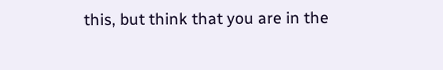this, but think that you are in the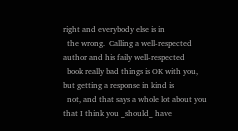right and everybody else is in
  the wrong.  Calling a well-respected author and his faily well-respected
  book really bad things is OK with you, but getting a response in kind is
  not, and that says a whole lot about you that I think you _should_ have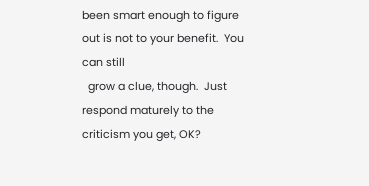been smart enough to figure out is not to your benefit.  You can still
  grow a clue, though.  Just respond maturely to the criticism you get, OK?